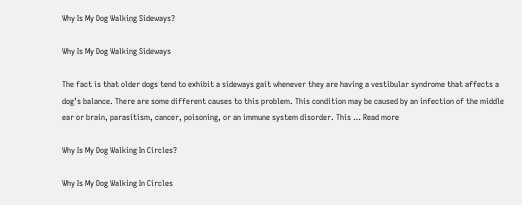Why Is My Dog Walking Sideways?

Why Is My Dog Walking Sideways

The fact is that older dogs tend to exhibit a sideways gait whenever they are having a vestibular syndrome that affects a dog’s balance. There are some different causes to this problem. This condition may be caused by an infection of the middle ear or brain, parasitism, cancer, poisoning, or an immune system disorder. This … Read more

Why Is My Dog Walking In Circles?

Why Is My Dog Walking In Circles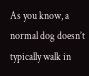As you know, a normal dog doesn’t typically walk in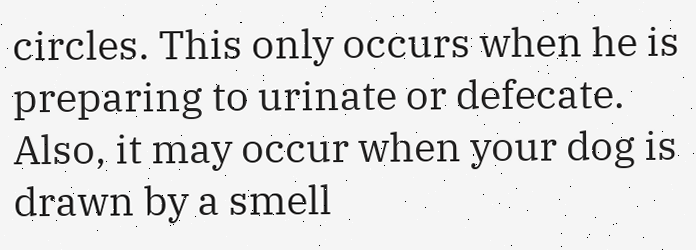circles. This only occurs when he is preparing to urinate or defecate. Also, it may occur when your dog is drawn by a smell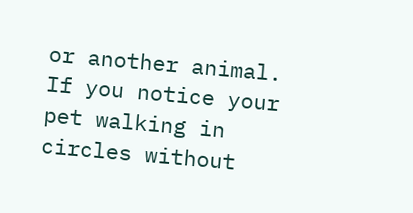or another animal. If you notice your pet walking in circles without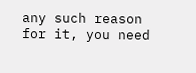any such reason for it, you need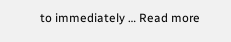to immediately … Read more